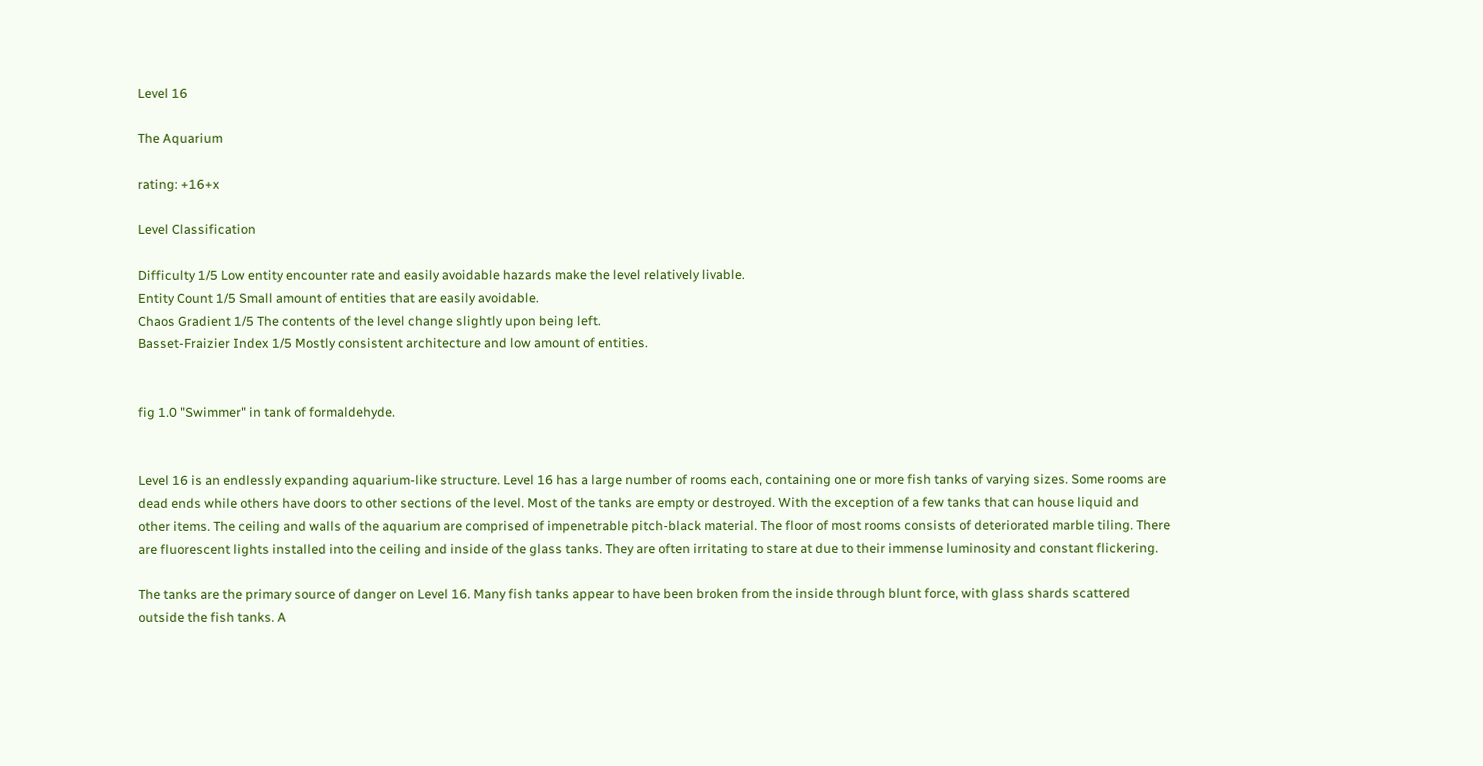Level 16

The Aquarium

rating: +16+x

Level Classification

Difficulty 1/5 Low entity encounter rate and easily avoidable hazards make the level relatively livable.
Entity Count 1/5 Small amount of entities that are easily avoidable.
Chaos Gradient 1/5 The contents of the level change slightly upon being left.
Basset-Fraizier Index 1/5 Mostly consistent architecture and low amount of entities.


fig 1.0 "Swimmer" in tank of formaldehyde.


Level 16 is an endlessly expanding aquarium-like structure. Level 16 has a large number of rooms each, containing one or more fish tanks of varying sizes. Some rooms are dead ends while others have doors to other sections of the level. Most of the tanks are empty or destroyed. With the exception of a few tanks that can house liquid and other items. The ceiling and walls of the aquarium are comprised of impenetrable pitch-black material. The floor of most rooms consists of deteriorated marble tiling. There are fluorescent lights installed into the ceiling and inside of the glass tanks. They are often irritating to stare at due to their immense luminosity and constant flickering.

The tanks are the primary source of danger on Level 16. Many fish tanks appear to have been broken from the inside through blunt force, with glass shards scattered outside the fish tanks. A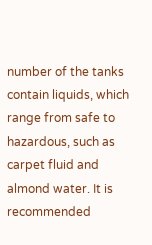number of the tanks contain liquids, which range from safe to hazardous, such as carpet fluid and almond water. It is recommended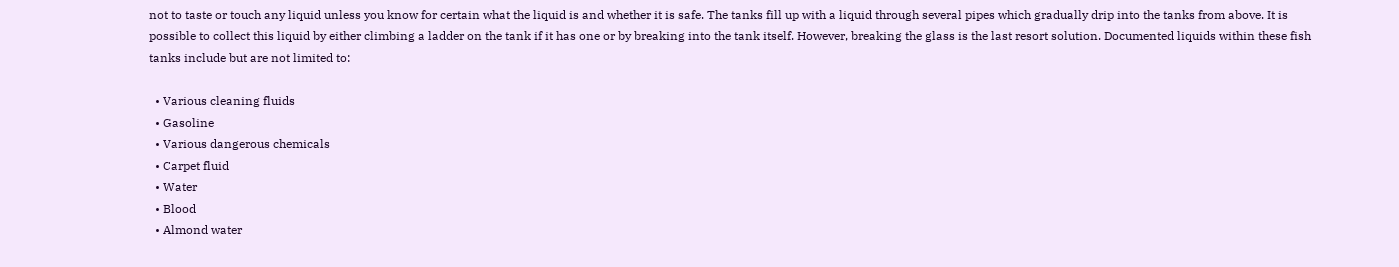not to taste or touch any liquid unless you know for certain what the liquid is and whether it is safe. The tanks fill up with a liquid through several pipes which gradually drip into the tanks from above. It is possible to collect this liquid by either climbing a ladder on the tank if it has one or by breaking into the tank itself. However, breaking the glass is the last resort solution. Documented liquids within these fish tanks include but are not limited to:

  • Various cleaning fluids
  • Gasoline
  • Various dangerous chemicals
  • Carpet fluid
  • Water
  • Blood
  • Almond water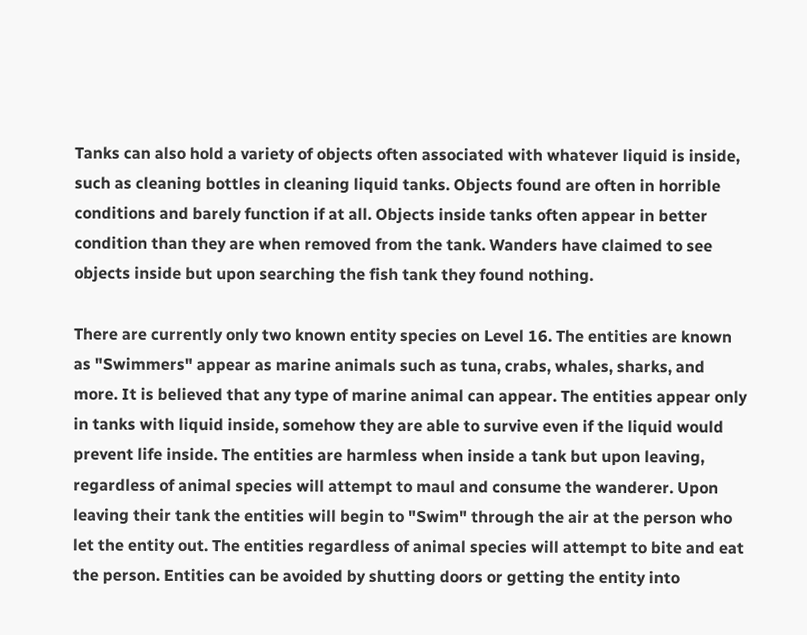Tanks can also hold a variety of objects often associated with whatever liquid is inside, such as cleaning bottles in cleaning liquid tanks. Objects found are often in horrible conditions and barely function if at all. Objects inside tanks often appear in better condition than they are when removed from the tank. Wanders have claimed to see objects inside but upon searching the fish tank they found nothing.

There are currently only two known entity species on Level 16. The entities are known as "Swimmers" appear as marine animals such as tuna, crabs, whales, sharks, and more. It is believed that any type of marine animal can appear. The entities appear only in tanks with liquid inside, somehow they are able to survive even if the liquid would prevent life inside. The entities are harmless when inside a tank but upon leaving, regardless of animal species will attempt to maul and consume the wanderer. Upon leaving their tank the entities will begin to "Swim" through the air at the person who let the entity out. The entities regardless of animal species will attempt to bite and eat the person. Entities can be avoided by shutting doors or getting the entity into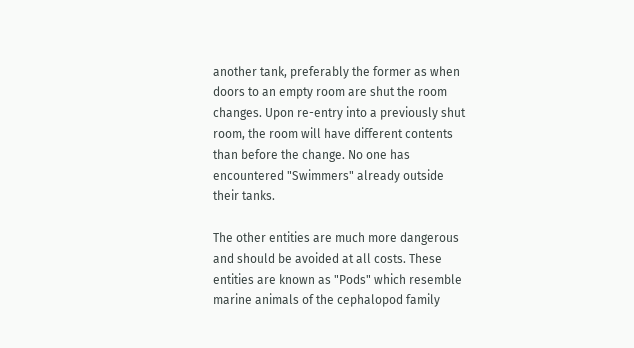another tank, preferably the former as when doors to an empty room are shut the room changes. Upon re-entry into a previously shut room, the room will have different contents than before the change. No one has encountered "Swimmers" already outside their tanks.

The other entities are much more dangerous and should be avoided at all costs. These entities are known as "Pods" which resemble marine animals of the cephalopod family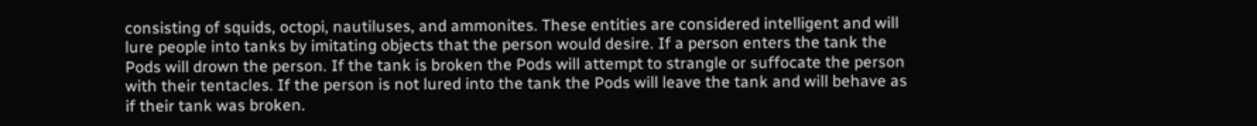consisting of squids, octopi, nautiluses, and ammonites. These entities are considered intelligent and will lure people into tanks by imitating objects that the person would desire. If a person enters the tank the Pods will drown the person. If the tank is broken the Pods will attempt to strangle or suffocate the person with their tentacles. If the person is not lured into the tank the Pods will leave the tank and will behave as if their tank was broken.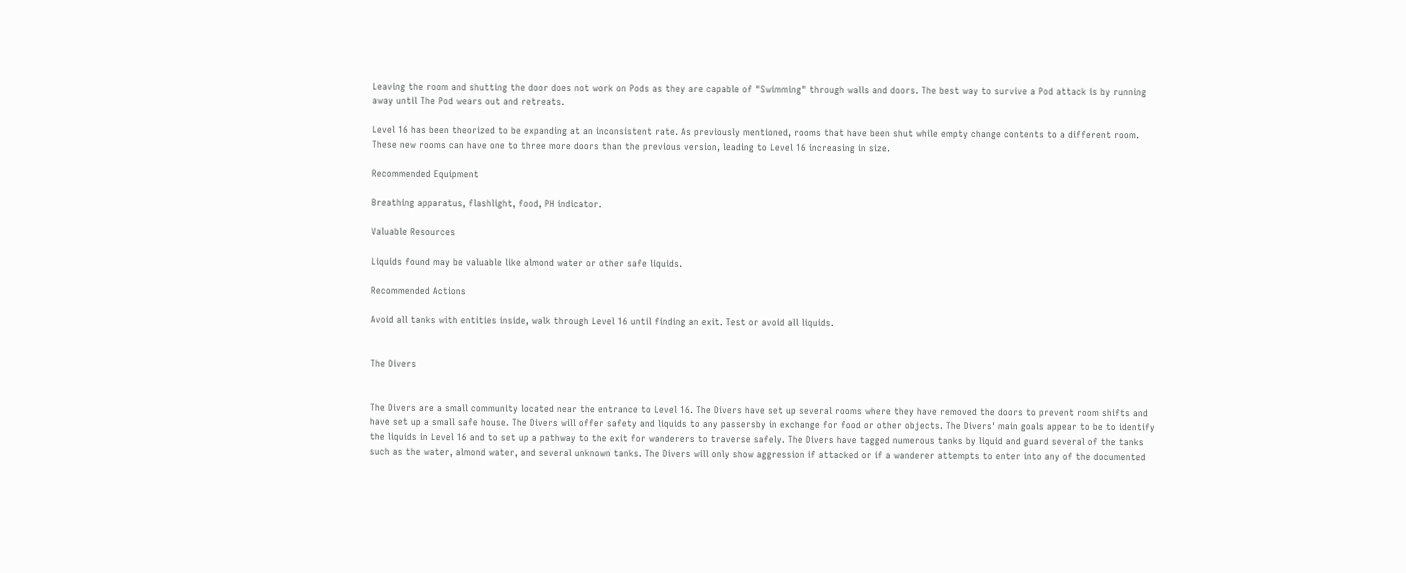Leaving the room and shutting the door does not work on Pods as they are capable of "Swimming" through walls and doors. The best way to survive a Pod attack is by running away until The Pod wears out and retreats.

Level 16 has been theorized to be expanding at an inconsistent rate. As previously mentioned, rooms that have been shut while empty change contents to a different room. These new rooms can have one to three more doors than the previous version, leading to Level 16 increasing in size.

Recommended Equipment

Breathing apparatus, flashlight, food, PH indicator.

Valuable Resources

Liquids found may be valuable like almond water or other safe liquids.

Recommended Actions

Avoid all tanks with entities inside, walk through Level 16 until finding an exit. Test or avoid all liquids.


The Divers


The Divers are a small community located near the entrance to Level 16. The Divers have set up several rooms where they have removed the doors to prevent room shifts and have set up a small safe house. The Divers will offer safety and liquids to any passersby in exchange for food or other objects. The Divers' main goals appear to be to identify the liquids in Level 16 and to set up a pathway to the exit for wanderers to traverse safely. The Divers have tagged numerous tanks by liquid and guard several of the tanks such as the water, almond water, and several unknown tanks. The Divers will only show aggression if attacked or if a wanderer attempts to enter into any of the documented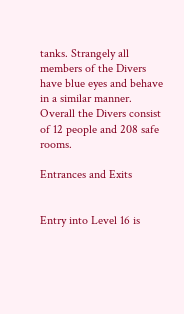tanks. Strangely all members of the Divers have blue eyes and behave in a similar manner. Overall the Divers consist of 12 people and 208 safe rooms.

Entrances and Exits


Entry into Level 16 is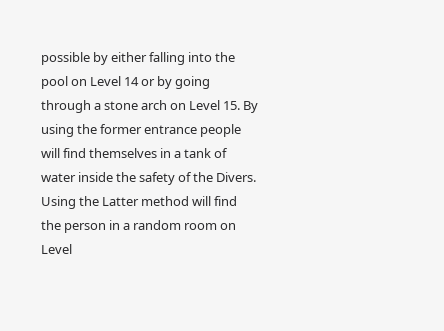possible by either falling into the pool on Level 14 or by going through a stone arch on Level 15. By using the former entrance people will find themselves in a tank of water inside the safety of the Divers. Using the Latter method will find the person in a random room on Level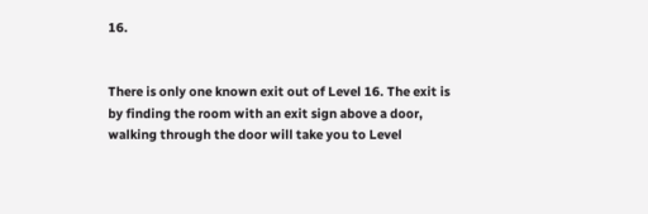16.


There is only one known exit out of Level 16. The exit is by finding the room with an exit sign above a door, walking through the door will take you to Level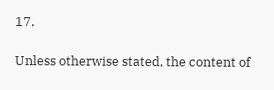17.

Unless otherwise stated, the content of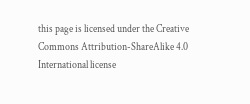this page is licensed under the Creative Commons Attribution-ShareAlike 4.0 International license